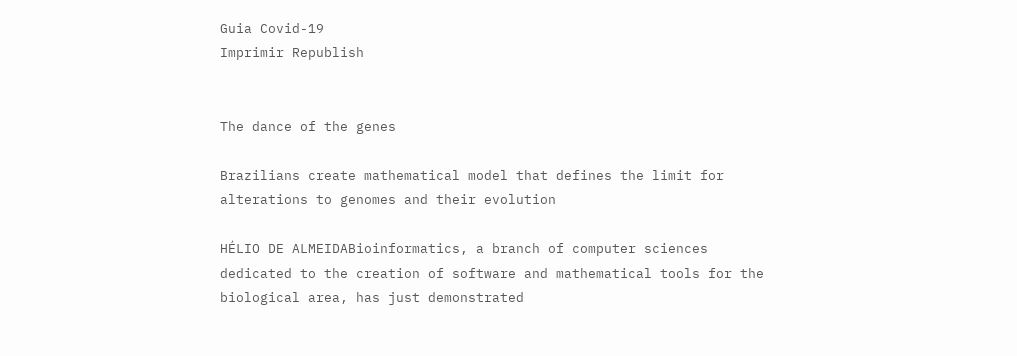Guia Covid-19
Imprimir Republish


The dance of the genes

Brazilians create mathematical model that defines the limit for alterations to genomes and their evolution

HÉLIO DE ALMEIDABioinformatics, a branch of computer sciences dedicated to the creation of software and mathematical tools for the biological area, has just demonstrated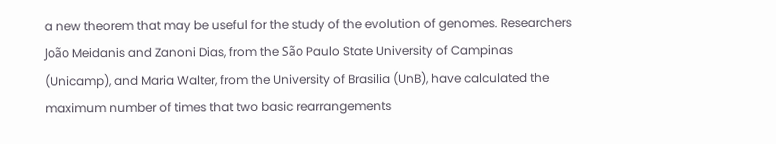a new theorem that may be useful for the study of the evolution of genomes. Researchers João Meidanis and Zanoni Dias, from the São Paulo State University of Campinas (Unicamp), and Maria Walter, from the University of Brasilia (UnB), have calculated the maximum number of times that two basic rearrangements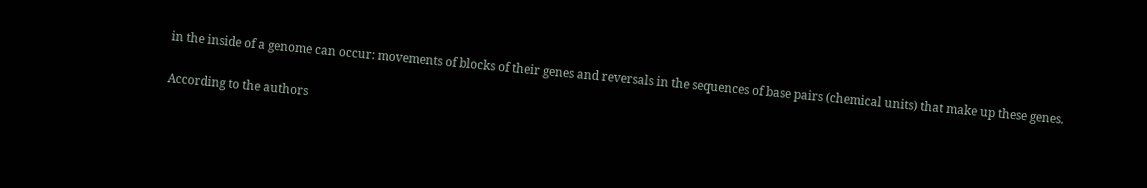in the inside of a genome can occur: movements of blocks of their genes and reversals in the sequences of base pairs (chemical units) that make up these genes.

According to the authors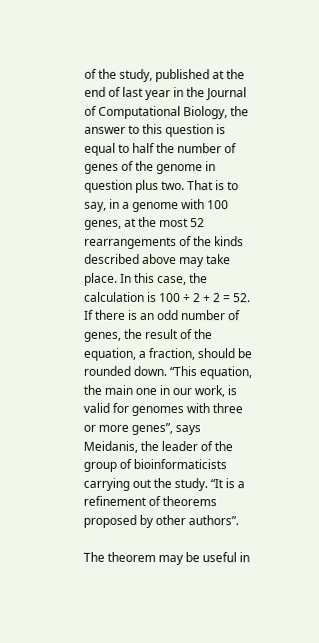of the study, published at the end of last year in the Journal of Computational Biology, the answer to this question is equal to half the number of genes of the genome in question plus two. That is to say, in a genome with 100 genes, at the most 52 rearrangements of the kinds described above may take place. In this case, the calculation is 100 ÷ 2 + 2 = 52. If there is an odd number of genes, the result of the equation, a fraction, should be rounded down. “This equation, the main one in our work, is valid for genomes with three or more genes”, says Meidanis, the leader of the group of bioinformaticists carrying out the study. “It is a refinement of theorems proposed by other authors”.

The theorem may be useful in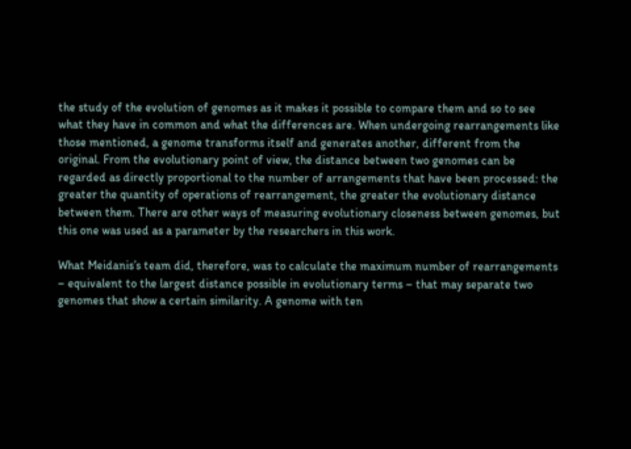the study of the evolution of genomes as it makes it possible to compare them and so to see what they have in common and what the differences are. When undergoing rearrangements like those mentioned, a genome transforms itself and generates another, different from the original. From the evolutionary point of view, the distance between two genomes can be regarded as directly proportional to the number of arrangements that have been processed: the greater the quantity of operations of rearrangement, the greater the evolutionary distance between them. There are other ways of measuring evolutionary closeness between genomes, but this one was used as a parameter by the researchers in this work.

What Meidanis’s team did, therefore, was to calculate the maximum number of rearrangements – equivalent to the largest distance possible in evolutionary terms – that may separate two genomes that show a certain similarity. A genome with ten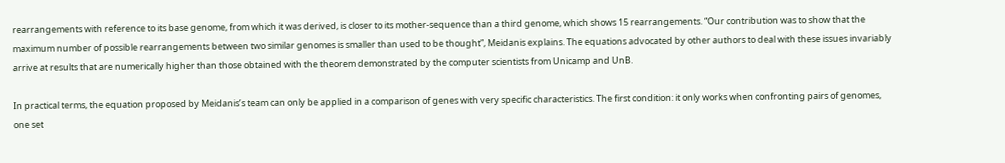rearrangements with reference to its base genome, from which it was derived, is closer to its mother-sequence than a third genome, which shows 15 rearrangements. “Our contribution was to show that the maximum number of possible rearrangements between two similar genomes is smaller than used to be thought”, Meidanis explains. The equations advocated by other authors to deal with these issues invariably arrive at results that are numerically higher than those obtained with the theorem demonstrated by the computer scientists from Unicamp and UnB.

In practical terms, the equation proposed by Meidanis’s team can only be applied in a comparison of genes with very specific characteristics. The first condition: it only works when confronting pairs of genomes, one set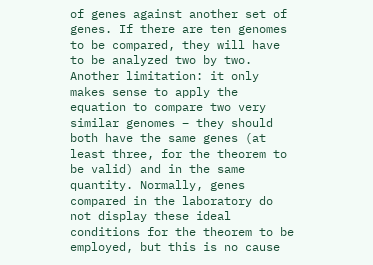of genes against another set of genes. If there are ten genomes to be compared, they will have to be analyzed two by two. Another limitation: it only makes sense to apply the equation to compare two very similar genomes – they should both have the same genes (at least three, for the theorem to be valid) and in the same quantity. Normally, genes compared in the laboratory do not display these ideal conditions for the theorem to be employed, but this is no cause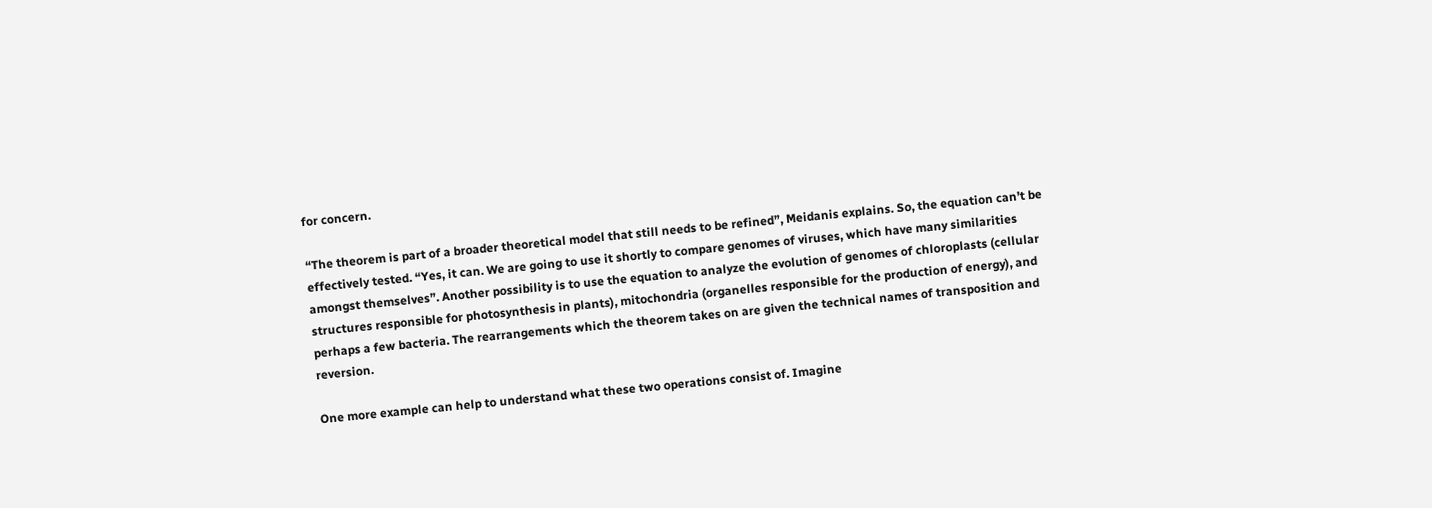for concern.

“The theorem is part of a broader theoretical model that still needs to be refined”, Meidanis explains. So, the equation can’t be effectively tested. “Yes, it can. We are going to use it shortly to compare genomes of viruses, which have many similarities amongst themselves”. Another possibility is to use the equation to analyze the evolution of genomes of chloroplasts (cellular structures responsible for photosynthesis in plants), mitochondria (organelles responsible for the production of energy), and perhaps a few bacteria. The rearrangements which the theorem takes on are given the technical names of transposition and reversion.

One more example can help to understand what these two operations consist of. Imagine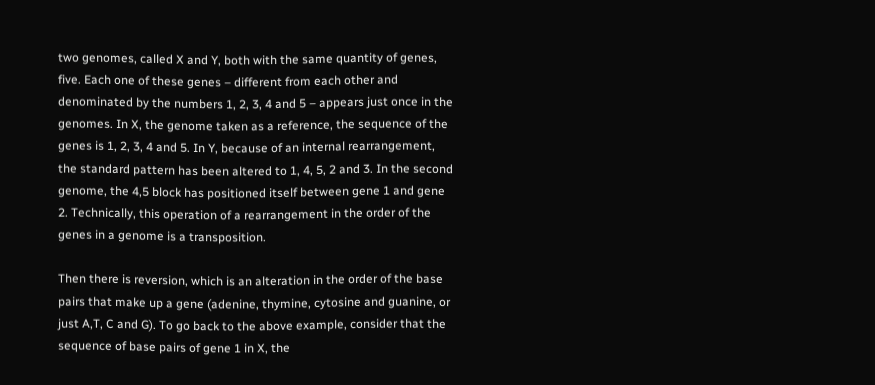two genomes, called X and Y, both with the same quantity of genes, five. Each one of these genes – different from each other and denominated by the numbers 1, 2, 3, 4 and 5 – appears just once in the genomes. In X, the genome taken as a reference, the sequence of the genes is 1, 2, 3, 4 and 5. In Y, because of an internal rearrangement, the standard pattern has been altered to 1, 4, 5, 2 and 3. In the second genome, the 4,5 block has positioned itself between gene 1 and gene 2. Technically, this operation of a rearrangement in the order of the genes in a genome is a transposition.

Then there is reversion, which is an alteration in the order of the base pairs that make up a gene (adenine, thymine, cytosine and guanine, or just A,T, C and G). To go back to the above example, consider that the sequence of base pairs of gene 1 in X, the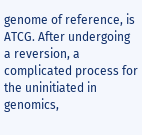genome of reference, is ATCG. After undergoing a reversion, a complicated process for the uninitiated in genomics,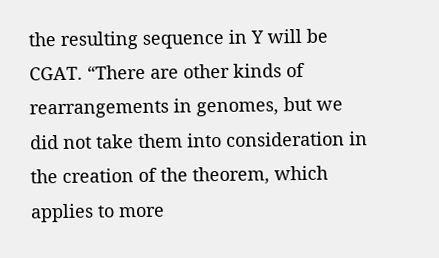the resulting sequence in Y will be CGAT. “There are other kinds of rearrangements in genomes, but we did not take them into consideration in the creation of the theorem, which applies to more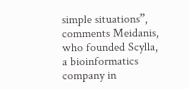simple situations”, comments Meidanis, who founded Scylla, a bioinformatics company in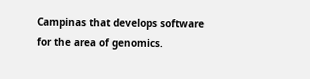Campinas that develops software for the area of genomics.